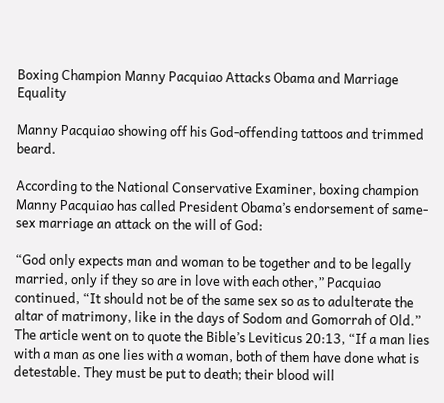Boxing Champion Manny Pacquiao Attacks Obama and Marriage Equality

Manny Pacquiao showing off his God-offending tattoos and trimmed beard.

According to the National Conservative Examiner, boxing champion Manny Pacquiao has called President Obama’s endorsement of same-sex marriage an attack on the will of God:

“God only expects man and woman to be together and to be legally married, only if they so are in love with each other,” Pacquiao continued, “It should not be of the same sex so as to adulterate the altar of matrimony, like in the days of Sodom and Gomorrah of Old.”
The article went on to quote the Bible’s Leviticus 20:13, “If a man lies with a man as one lies with a woman, both of them have done what is detestable. They must be put to death; their blood will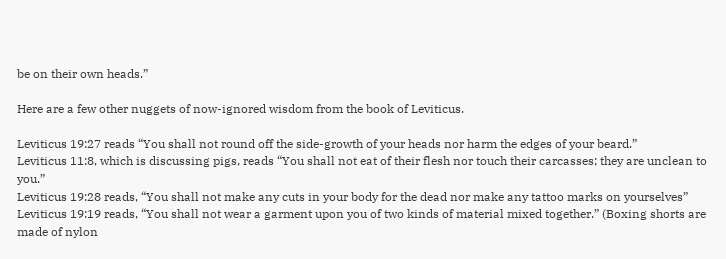be on their own heads.”

Here are a few other nuggets of now-ignored wisdom from the book of Leviticus.

Leviticus 19:27 reads “You shall not round off the side-growth of your heads nor harm the edges of your beard.”
Leviticus 11:8, which is discussing pigs, reads “You shall not eat of their flesh nor touch their carcasses; they are unclean to you.”
Leviticus 19:28 reads, “You shall not make any cuts in your body for the dead nor make any tattoo marks on yourselves”
Leviticus 19:19 reads, “You shall not wear a garment upon you of two kinds of material mixed together.” (Boxing shorts are made of nylon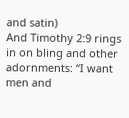and satin)
And Timothy 2:9 rings in on bling and other adornments: “I want men and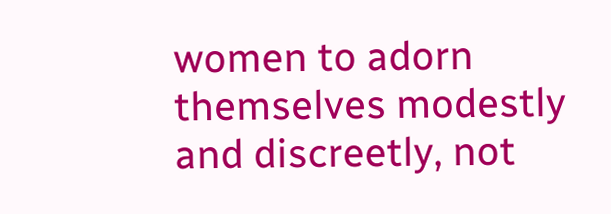women to adorn themselves modestly and discreetly, not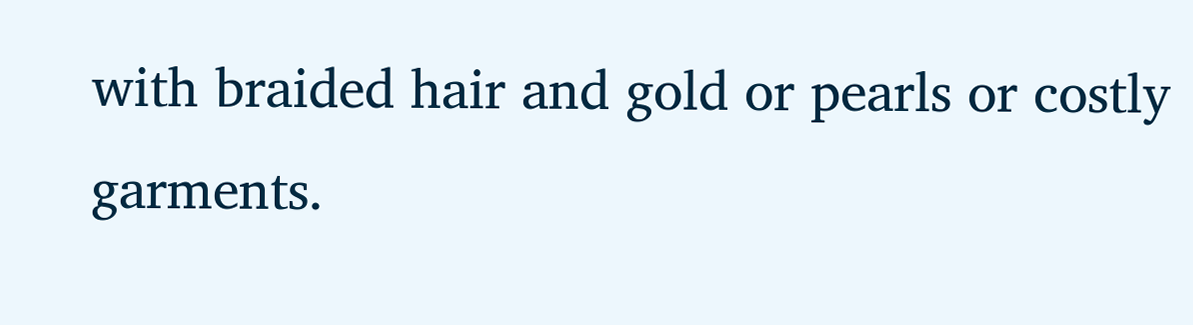with braided hair and gold or pearls or costly garments.